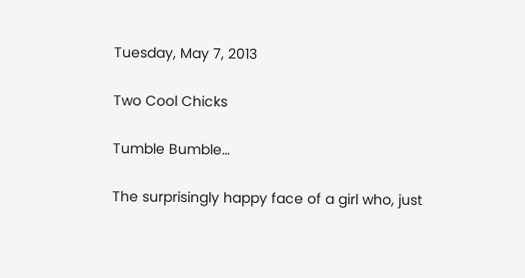Tuesday, May 7, 2013

Two Cool Chicks

Tumble Bumble…

The surprisingly happy face of a girl who, just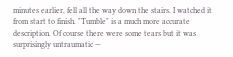minutes earlier, fell all the way down the stairs. I watched it from start to finish. "Tumble" is a much more accurate description. Of course there were some tears but it was surprisingly untraumatic —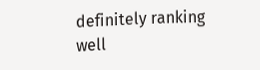definitely ranking well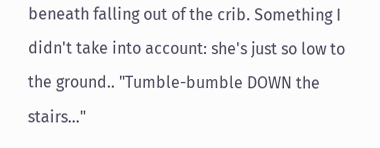beneath falling out of the crib. Something I didn't take into account: she's just so low to the ground.. "Tumble-bumble DOWN the stairs…"